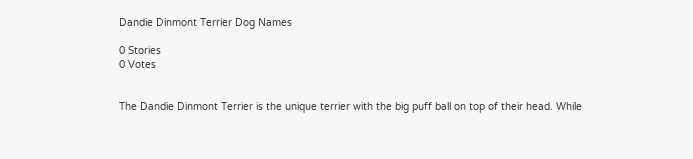Dandie Dinmont Terrier Dog Names

0 Stories
0 Votes


The Dandie Dinmont Terrier is the unique terrier with the big puff ball on top of their head. While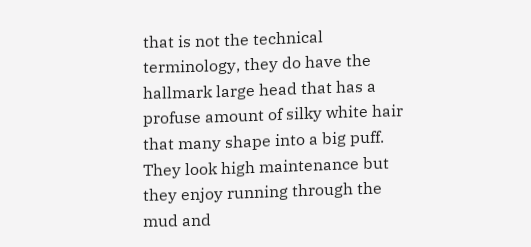that is not the technical terminology, they do have the hallmark large head that has a profuse amount of silky white hair that many shape into a big puff. They look high maintenance but they enjoy running through the mud and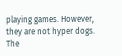playing games. However, they are not hyper dogs. The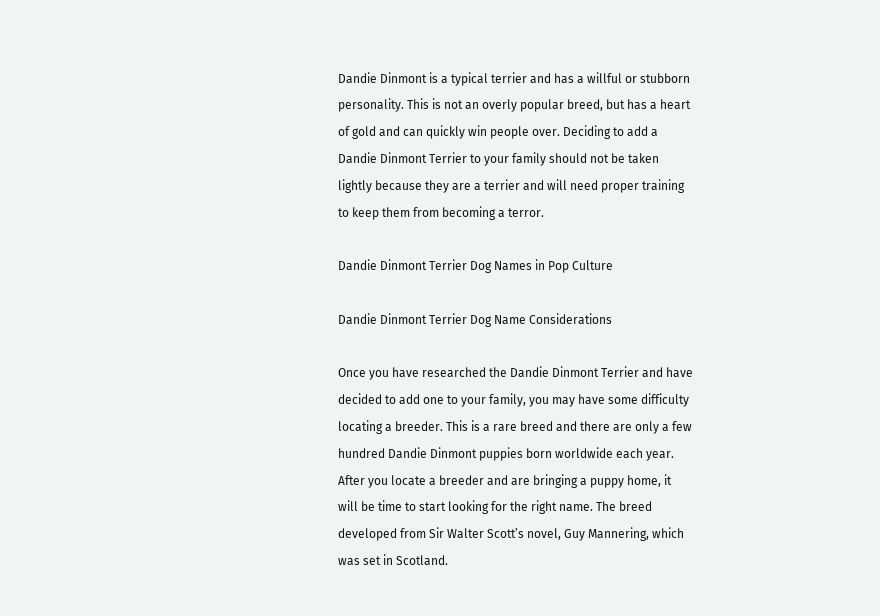Dandie Dinmont is a typical terrier and has a willful or stubborn personality. This is not an overly popular breed, but has a heart of gold and can quickly win people over. Deciding to add a Dandie Dinmont Terrier to your family should not be taken lightly because they are a terrier and will need proper training to keep them from becoming a terror.

Dandie Dinmont Terrier Dog Names in Pop Culture

Dandie Dinmont Terrier Dog Name Considerations

Once you have researched the Dandie Dinmont Terrier and have decided to add one to your family, you may have some difficulty locating a breeder. This is a rare breed and there are only a few hundred Dandie Dinmont puppies born worldwide each year. After you locate a breeder and are bringing a puppy home, it will be time to start looking for the right name. The breed developed from Sir Walter Scott’s novel, Guy Mannering, which was set in Scotland.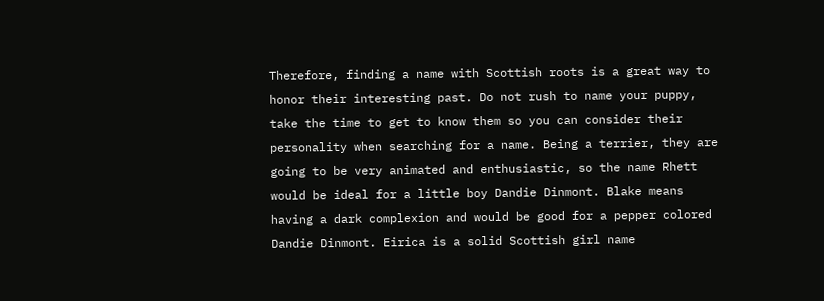Therefore, finding a name with Scottish roots is a great way to honor their interesting past. Do not rush to name your puppy, take the time to get to know them so you can consider their personality when searching for a name. Being a terrier, they are going to be very animated and enthusiastic, so the name Rhett would be ideal for a little boy Dandie Dinmont. Blake means having a dark complexion and would be good for a pepper colored Dandie Dinmont. Eirica is a solid Scottish girl name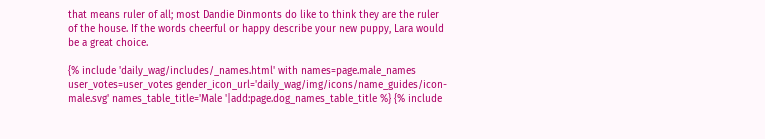that means ruler of all; most Dandie Dinmonts do like to think they are the ruler of the house. If the words cheerful or happy describe your new puppy, Lara would be a great choice.

{% include 'daily_wag/includes/_names.html' with names=page.male_names user_votes=user_votes gender_icon_url='daily_wag/img/icons/name_guides/icon-male.svg' names_table_title='Male '|add:page.dog_names_table_title %} {% include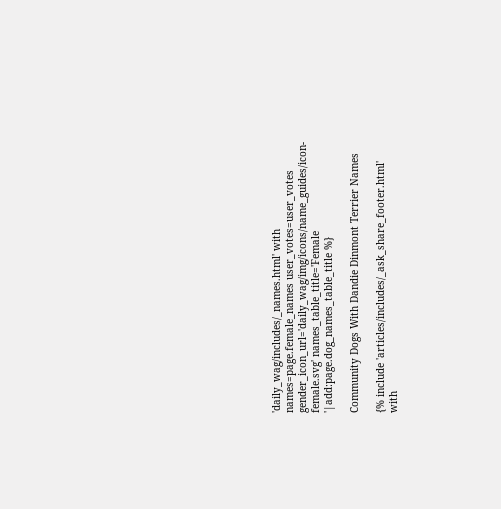'daily_wag/includes/_names.html' with names=page.female_names user_votes=user_votes gender_icon_url='daily_wag/img/icons/name_guides/icon-female.svg' names_table_title='Female '|add:page.dog_names_table_title %}

Community Dogs With Dandie Dinmont Terrier Names

{% include 'articles/includes/_ask_share_footer.html' with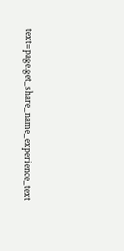text=page.get_share_name_experience_text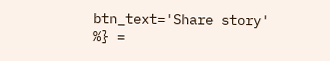btn_text='Share story' %} =